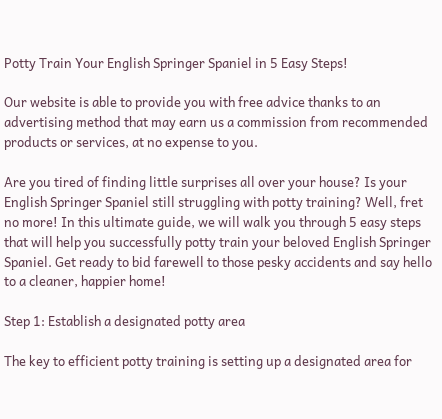Potty Train Your English Springer Spaniel in 5 Easy Steps!

Our website is able to provide you with free advice thanks to an advertising method that may earn us a commission from recommended products or services, at no expense to you.

Are you tired of finding little surprises all over your house? Is your English Springer Spaniel still struggling with potty training? Well, fret no more! In this ultimate guide, we will walk you through 5 easy steps that will help you successfully potty train your beloved English Springer Spaniel. Get ready to bid farewell to those pesky accidents and say hello to a cleaner, happier home!

Step 1: Establish a designated potty area

The key to efficient potty training is setting up a designated area for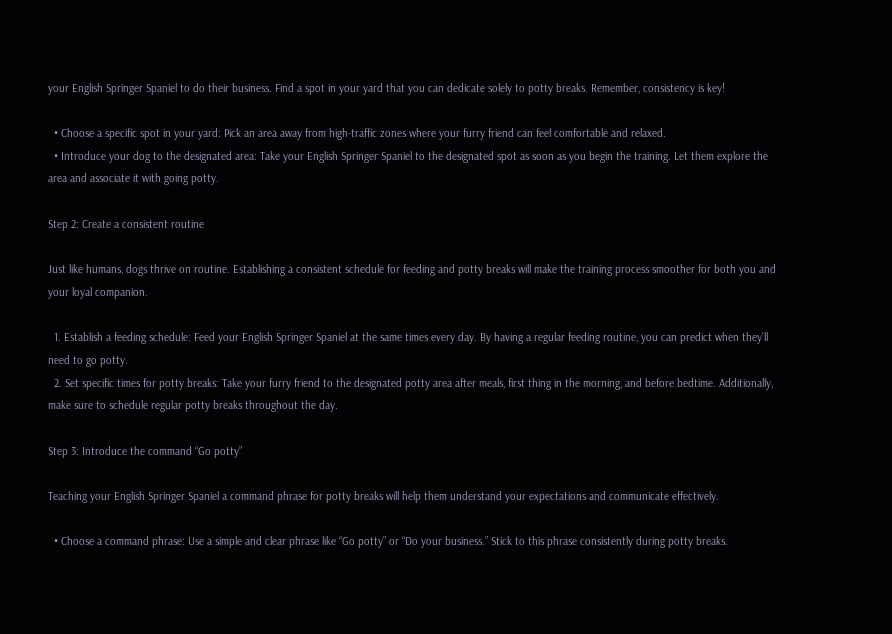your English Springer Spaniel to do their business. Find a spot in your yard that you can dedicate solely to potty breaks. Remember, consistency is key!

  • Choose a specific spot in your yard: Pick an area away from high-traffic zones where your furry friend can feel comfortable and relaxed.
  • Introduce your dog to the designated area: Take your English Springer Spaniel to the designated spot as soon as you begin the training. Let them explore the area and associate it with going potty.

Step 2: Create a consistent routine

Just like humans, dogs thrive on routine. Establishing a consistent schedule for feeding and potty breaks will make the training process smoother for both you and your loyal companion.

  1. Establish a feeding schedule: Feed your English Springer Spaniel at the same times every day. By having a regular feeding routine, you can predict when they’ll need to go potty.
  2. Set specific times for potty breaks: Take your furry friend to the designated potty area after meals, first thing in the morning, and before bedtime. Additionally, make sure to schedule regular potty breaks throughout the day.

Step 3: Introduce the command “Go potty”

Teaching your English Springer Spaniel a command phrase for potty breaks will help them understand your expectations and communicate effectively.

  • Choose a command phrase: Use a simple and clear phrase like “Go potty” or “Do your business.” Stick to this phrase consistently during potty breaks.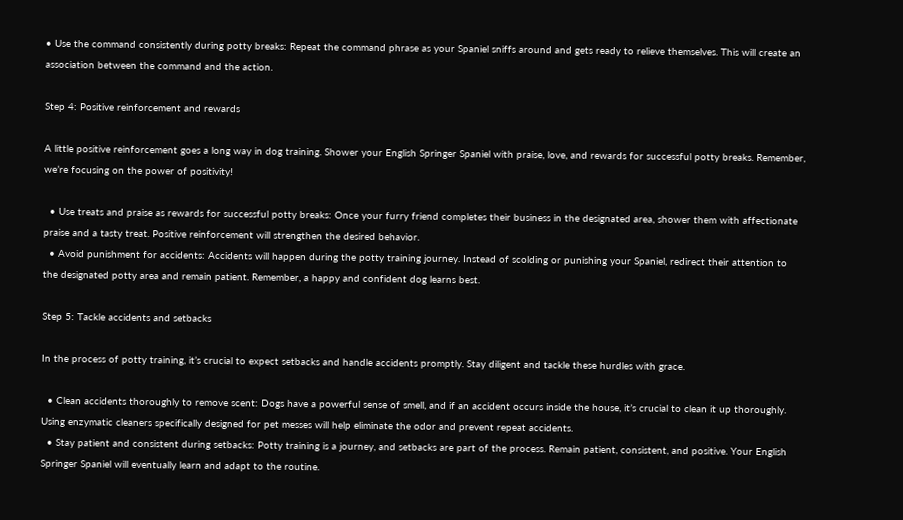• Use the command consistently during potty breaks: Repeat the command phrase as your Spaniel sniffs around and gets ready to relieve themselves. This will create an association between the command and the action.

Step 4: Positive reinforcement and rewards

A little positive reinforcement goes a long way in dog training. Shower your English Springer Spaniel with praise, love, and rewards for successful potty breaks. Remember, we’re focusing on the power of positivity!

  • Use treats and praise as rewards for successful potty breaks: Once your furry friend completes their business in the designated area, shower them with affectionate praise and a tasty treat. Positive reinforcement will strengthen the desired behavior.
  • Avoid punishment for accidents: Accidents will happen during the potty training journey. Instead of scolding or punishing your Spaniel, redirect their attention to the designated potty area and remain patient. Remember, a happy and confident dog learns best.

Step 5: Tackle accidents and setbacks

In the process of potty training, it’s crucial to expect setbacks and handle accidents promptly. Stay diligent and tackle these hurdles with grace.

  • Clean accidents thoroughly to remove scent: Dogs have a powerful sense of smell, and if an accident occurs inside the house, it’s crucial to clean it up thoroughly. Using enzymatic cleaners specifically designed for pet messes will help eliminate the odor and prevent repeat accidents.
  • Stay patient and consistent during setbacks: Potty training is a journey, and setbacks are part of the process. Remain patient, consistent, and positive. Your English Springer Spaniel will eventually learn and adapt to the routine.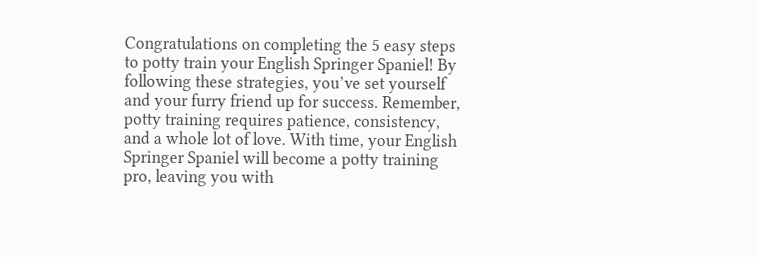Congratulations on completing the 5 easy steps to potty train your English Springer Spaniel! By following these strategies, you’ve set yourself and your furry friend up for success. Remember, potty training requires patience, consistency, and a whole lot of love. With time, your English Springer Spaniel will become a potty training pro, leaving you with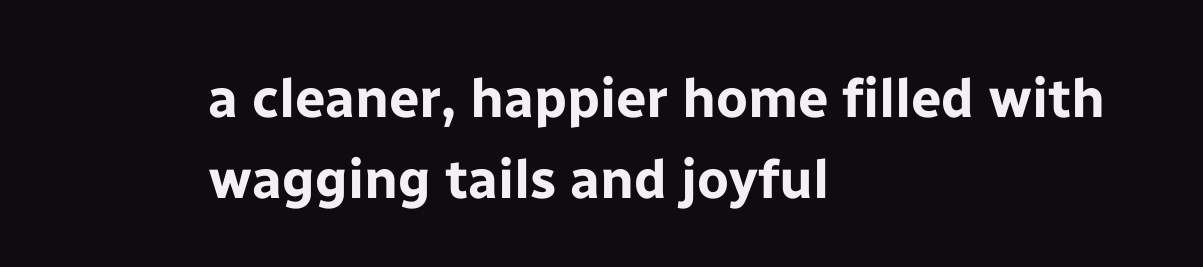a cleaner, happier home filled with wagging tails and joyful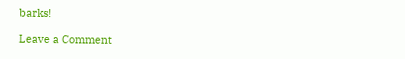barks!

Leave a Comment